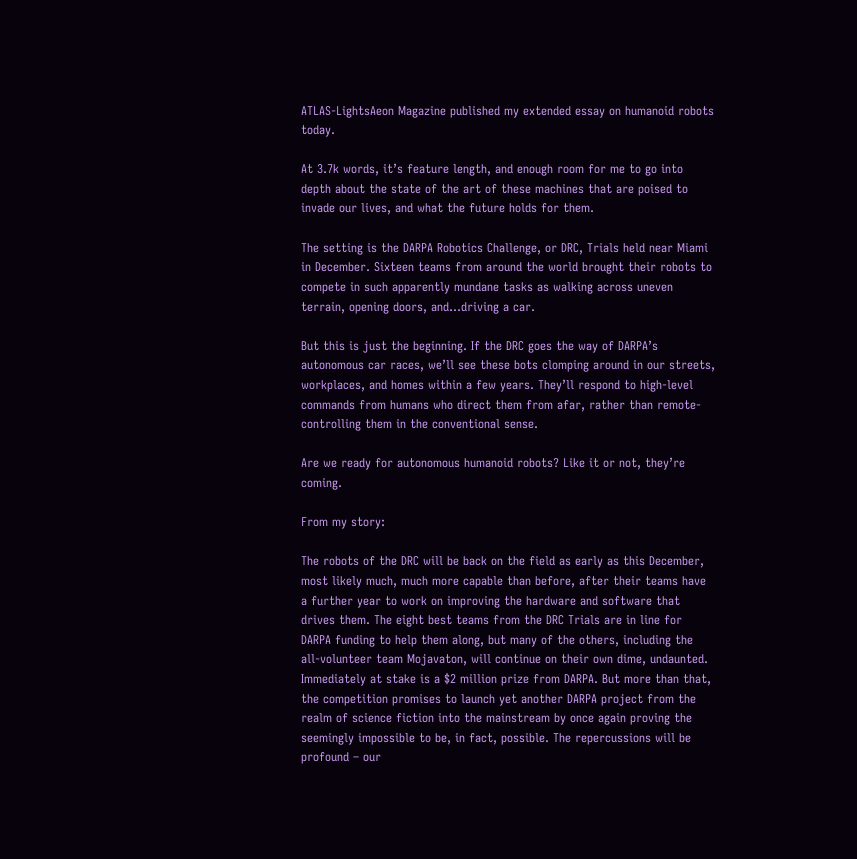ATLAS-LightsAeon Magazine published my extended essay on humanoid robots today.

At 3.7k words, it’s feature length, and enough room for me to go into depth about the state of the art of these machines that are poised to invade our lives, and what the future holds for them.

The setting is the DARPA Robotics Challenge, or DRC, Trials held near Miami in December. Sixteen teams from around the world brought their robots to compete in such apparently mundane tasks as walking across uneven terrain, opening doors, and…driving a car.

But this is just the beginning. If the DRC goes the way of DARPA’s autonomous car races, we’ll see these bots clomping around in our streets, workplaces, and homes within a few years. They’ll respond to high-level commands from humans who direct them from afar, rather than remote-controlling them in the conventional sense.

Are we ready for autonomous humanoid robots? Like it or not, they’re coming.

From my story:

The robots of the DRC will be back on the field as early as this December, most likely much, much more capable than before, after their teams have a further year to work on improving the hardware and software that drives them. The eight best teams from the DRC Trials are in line for DARPA funding to help them along, but many of the others, including the all-volunteer team Mojavaton, will continue on their own dime, undaunted. Immediately at stake is a $2 million prize from DARPA. But more than that, the competition promises to launch yet another DARPA project from the realm of science fiction into the mainstream by once again proving the seemingly impossible to be, in fact, possible. The repercussions will be profound – our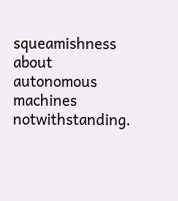squeamishness about autonomous machines notwithstanding.